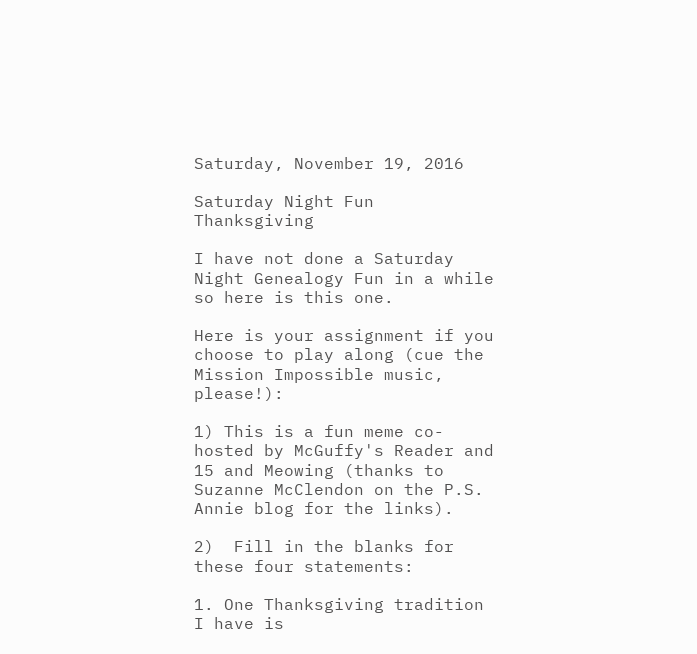Saturday, November 19, 2016

Saturday Night Fun Thanksgiving

I have not done a Saturday Night Genealogy Fun in a while so here is this one.

Here is your assignment if you choose to play along (cue the Mission Impossible music, please!):

1) This is a fun meme co-hosted by McGuffy's Reader and 15 and Meowing (thanks to Suzanne McClendon on the P.S. Annie blog for the links).

2)  Fill in the blanks for these four statements:

1. One Thanksgiving tradition I have is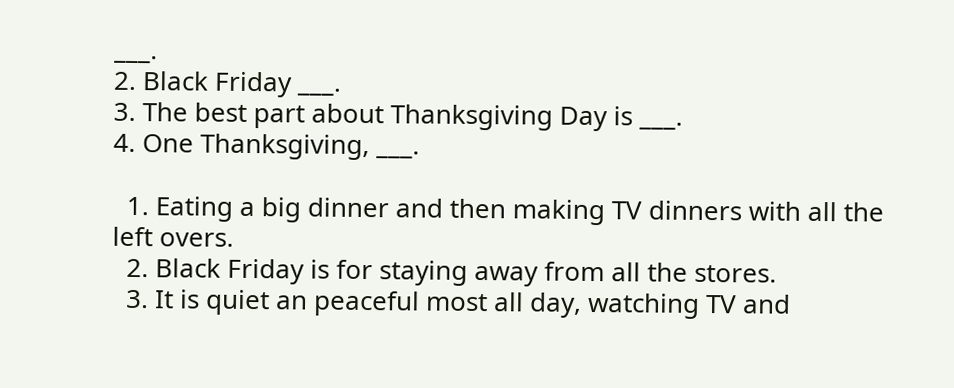___.
2. Black Friday ___.
3. The best part about Thanksgiving Day is ___.
4. One Thanksgiving, ___.

  1. Eating a big dinner and then making TV dinners with all the left overs.
  2. Black Friday is for staying away from all the stores.
  3. It is quiet an peaceful most all day, watching TV and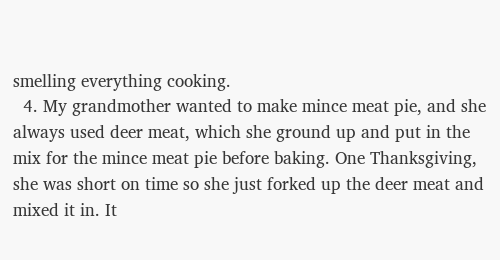smelling everything cooking.
  4. My grandmother wanted to make mince meat pie, and she always used deer meat, which she ground up and put in the mix for the mince meat pie before baking. One Thanksgiving, she was short on time so she just forked up the deer meat and mixed it in. It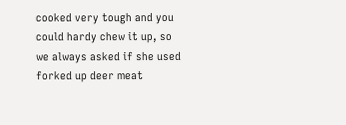cooked very tough and you could hardy chew it up, so we always asked if she used forked up deer meat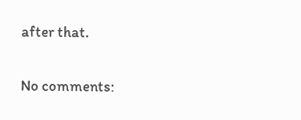after that.

No comments: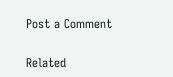Post a Comment


Related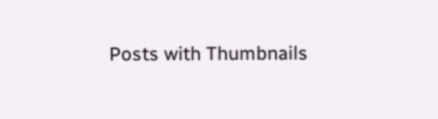Posts with Thumbnails